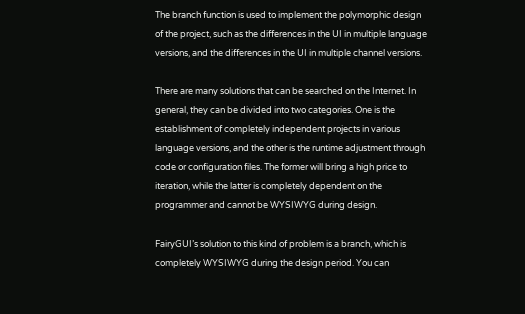The branch function is used to implement the polymorphic design of the project, such as the differences in the UI in multiple language versions, and the differences in the UI in multiple channel versions.

There are many solutions that can be searched on the Internet. In general, they can be divided into two categories. One is the establishment of completely independent projects in various language versions, and the other is the runtime adjustment through code or configuration files. The former will bring a high price to iteration, while the latter is completely dependent on the programmer and cannot be WYSIWYG during design.

FairyGUI’s solution to this kind of problem is a branch, which is completely WYSIWYG during the design period. You can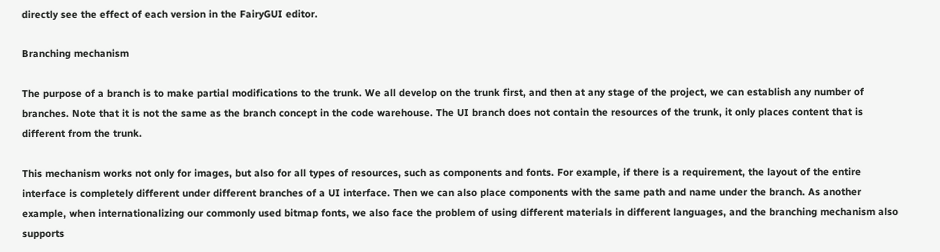directly see the effect of each version in the FairyGUI editor.

Branching mechanism

The purpose of a branch is to make partial modifications to the trunk. We all develop on the trunk first, and then at any stage of the project, we can establish any number of branches. Note that it is not the same as the branch concept in the code warehouse. The UI branch does not contain the resources of the trunk, it only places content that is different from the trunk.

This mechanism works not only for images, but also for all types of resources, such as components and fonts. For example, if there is a requirement, the layout of the entire interface is completely different under different branches of a UI interface. Then we can also place components with the same path and name under the branch. As another example, when internationalizing our commonly used bitmap fonts, we also face the problem of using different materials in different languages, and the branching mechanism also supports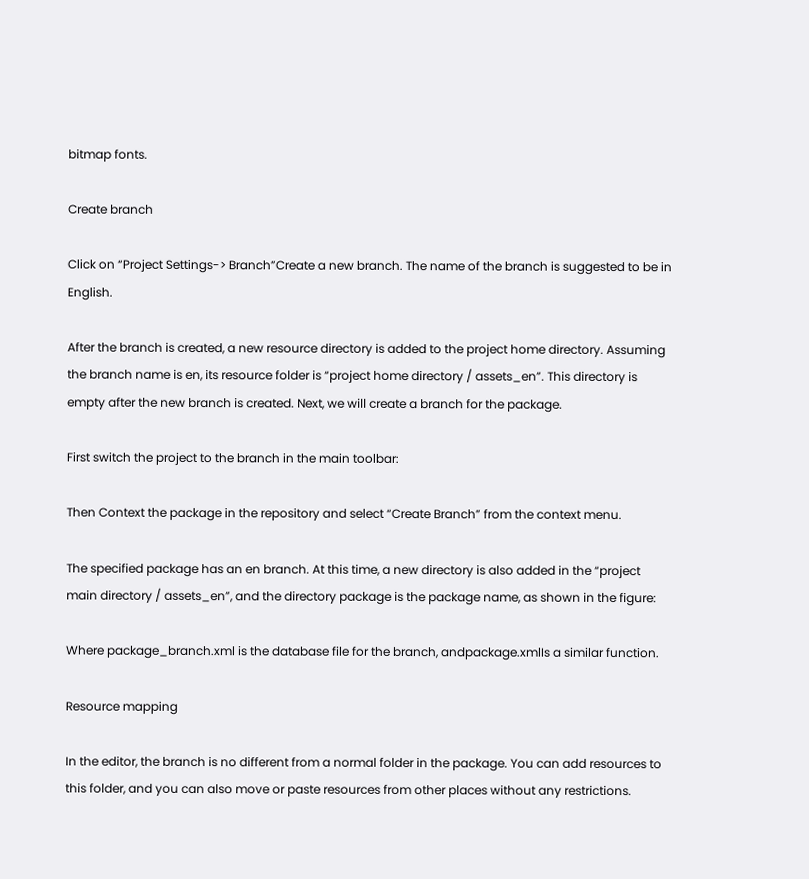bitmap fonts.

Create branch

Click on “Project Settings-> Branch”Create a new branch. The name of the branch is suggested to be in English.

After the branch is created, a new resource directory is added to the project home directory. Assuming the branch name is en, its resource folder is “project home directory / assets_en”. This directory is empty after the new branch is created. Next, we will create a branch for the package.

First switch the project to the branch in the main toolbar:

Then Context the package in the repository and select “Create Branch” from the context menu.

The specified package has an en branch. At this time, a new directory is also added in the “project main directory / assets_en”, and the directory package is the package name, as shown in the figure:

Where package_branch.xml is the database file for the branch, andpackage.xmlIs a similar function.

Resource mapping

In the editor, the branch is no different from a normal folder in the package. You can add resources to this folder, and you can also move or paste resources from other places without any restrictions.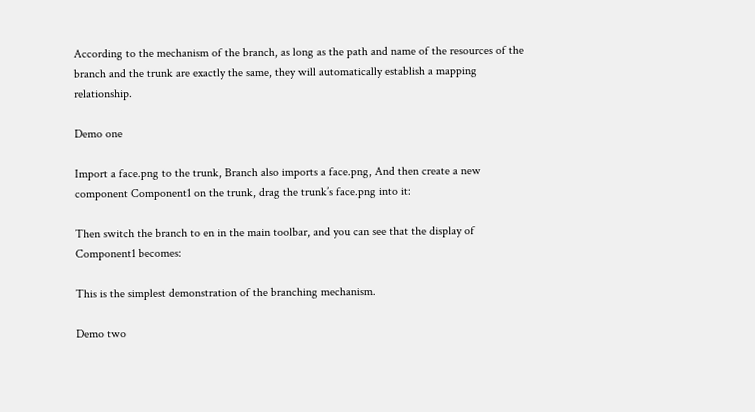According to the mechanism of the branch, as long as the path and name of the resources of the branch and the trunk are exactly the same, they will automatically establish a mapping relationship.

Demo one

Import a face.png to the trunk, Branch also imports a face.png, And then create a new component Component1 on the trunk, drag the trunk’s face.png into it:

Then switch the branch to en in the main toolbar, and you can see that the display of Component1 becomes:

This is the simplest demonstration of the branching mechanism.

Demo two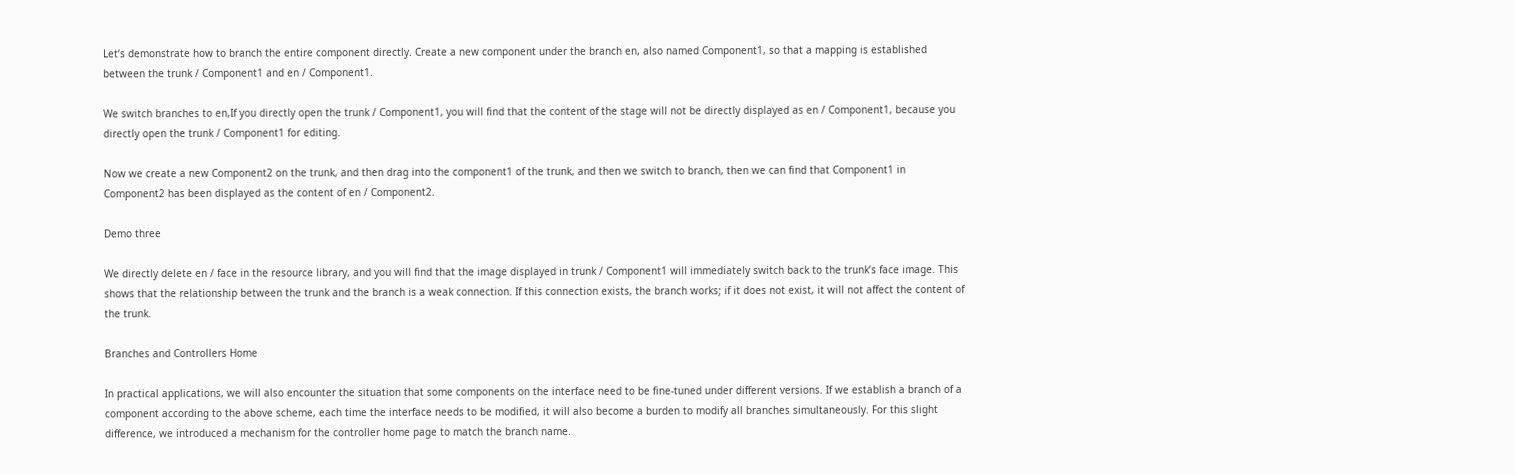Let’s demonstrate how to branch the entire component directly. Create a new component under the branch en, also named Component1, so that a mapping is established between the trunk / Component1 and en / Component1.

We switch branches to en,If you directly open the trunk / Component1, you will find that the content of the stage will not be directly displayed as en / Component1, because you directly open the trunk / Component1 for editing.

Now we create a new Component2 on the trunk, and then drag into the component1 of the trunk, and then we switch to branch, then we can find that Component1 in Component2 has been displayed as the content of en / Component2.

Demo three

We directly delete en / face in the resource library, and you will find that the image displayed in trunk / Component1 will immediately switch back to the trunk’s face image. This shows that the relationship between the trunk and the branch is a weak connection. If this connection exists, the branch works; if it does not exist, it will not affect the content of the trunk.

Branches and Controllers Home

In practical applications, we will also encounter the situation that some components on the interface need to be fine-tuned under different versions. If we establish a branch of a component according to the above scheme, each time the interface needs to be modified, it will also become a burden to modify all branches simultaneously. For this slight difference, we introduced a mechanism for the controller home page to match the branch name.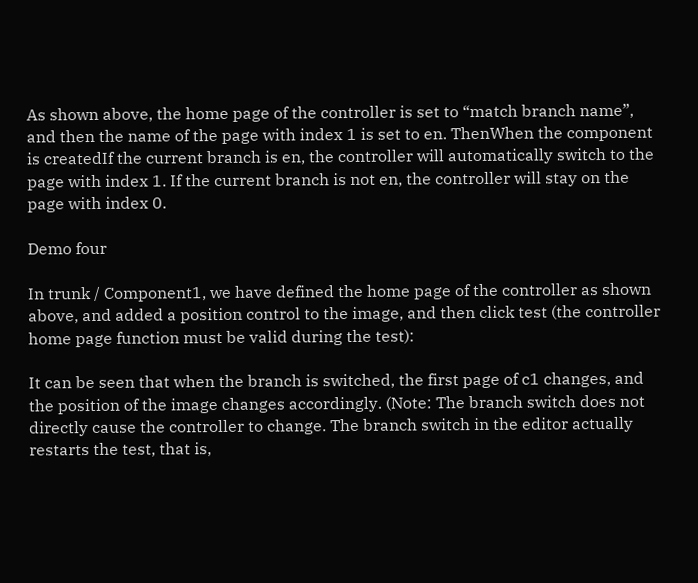As shown above, the home page of the controller is set to “match branch name”, and then the name of the page with index 1 is set to en. ThenWhen the component is createdIf the current branch is en, the controller will automatically switch to the page with index 1. If the current branch is not en, the controller will stay on the page with index 0.

Demo four

In trunk / Component1, we have defined the home page of the controller as shown above, and added a position control to the image, and then click test (the controller home page function must be valid during the test):

It can be seen that when the branch is switched, the first page of c1 changes, and the position of the image changes accordingly. (Note: The branch switch does not directly cause the controller to change. The branch switch in the editor actually restarts the test, that is,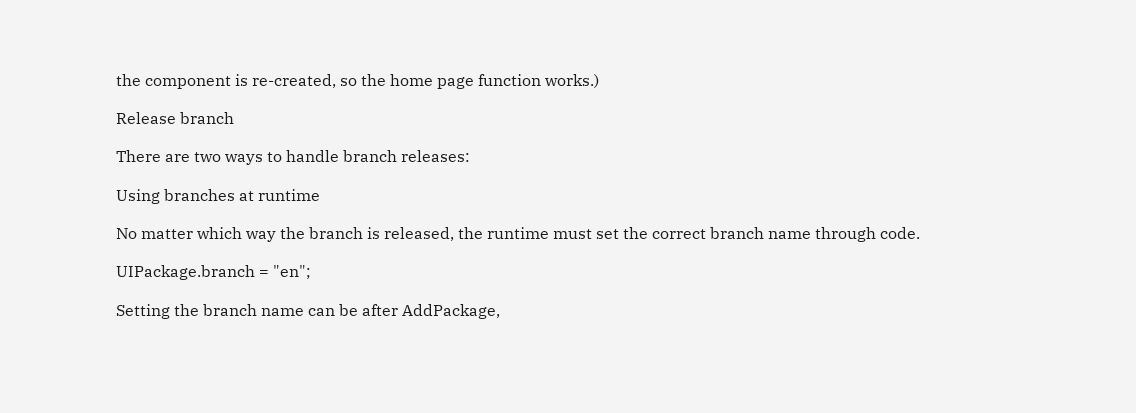the component is re-created, so the home page function works.)

Release branch

There are two ways to handle branch releases:

Using branches at runtime

No matter which way the branch is released, the runtime must set the correct branch name through code.

UIPackage.branch = "en";

Setting the branch name can be after AddPackage,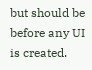but should be before any UI is created.